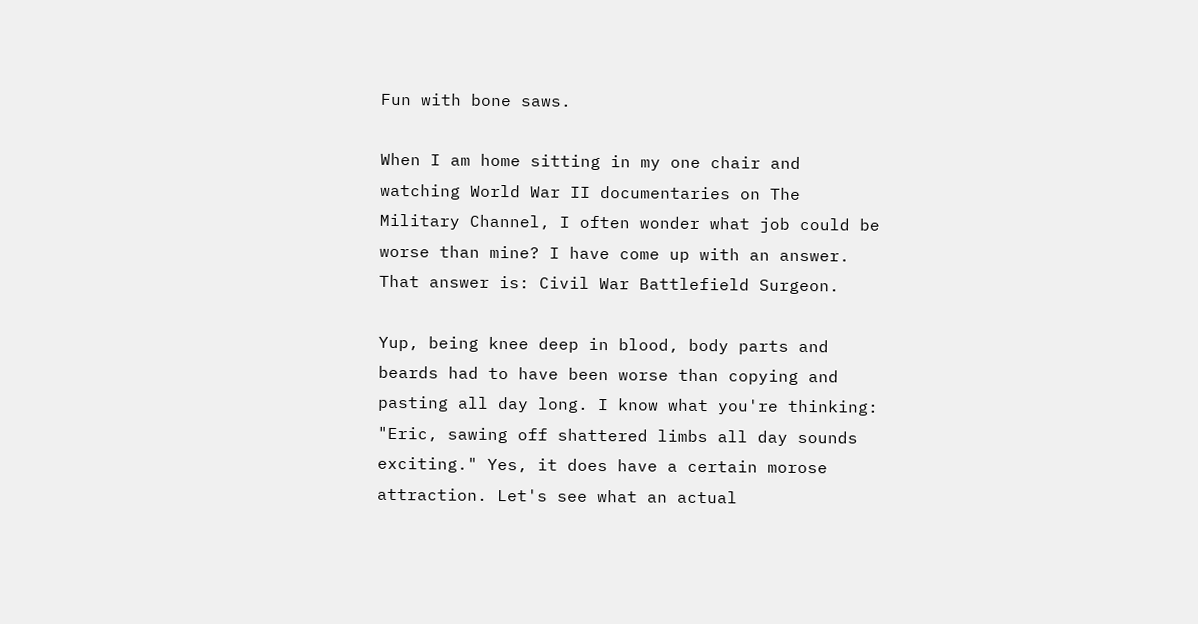Fun with bone saws.

When I am home sitting in my one chair and watching World War II documentaries on The Military Channel, I often wonder what job could be worse than mine? I have come up with an answer. That answer is: Civil War Battlefield Surgeon.

Yup, being knee deep in blood, body parts and beards had to have been worse than copying and pasting all day long. I know what you're thinking: "Eric, sawing off shattered limbs all day sounds exciting." Yes, it does have a certain morose attraction. Let's see what an actual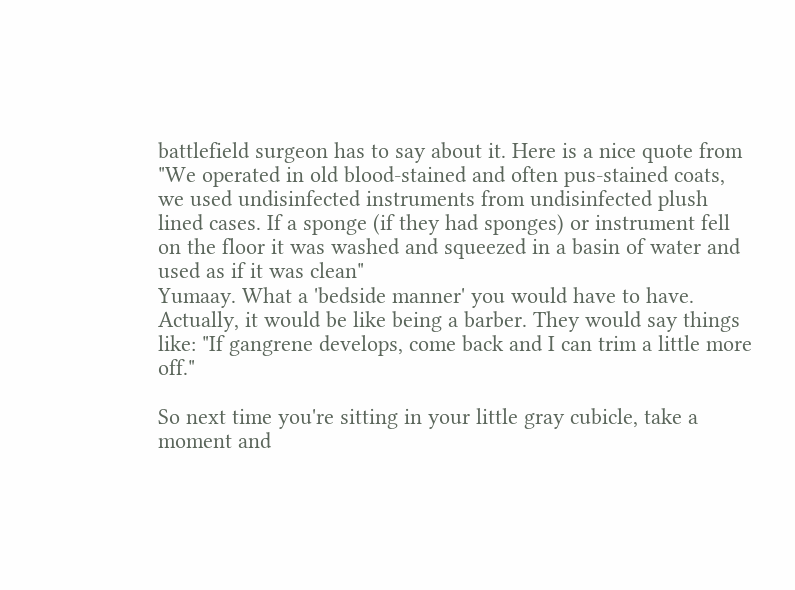battlefield surgeon has to say about it. Here is a nice quote from "We operated in old blood-stained and often pus-stained coats, we used undisinfected instruments from undisinfected plush lined cases. If a sponge (if they had sponges) or instrument fell on the floor it was washed and squeezed in a basin of water and used as if it was clean"
Yumaay. What a 'bedside manner' you would have to have. Actually, it would be like being a barber. They would say things like: "If gangrene develops, come back and I can trim a little more off."

So next time you're sitting in your little gray cubicle, take a moment and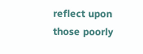reflect upon those poorly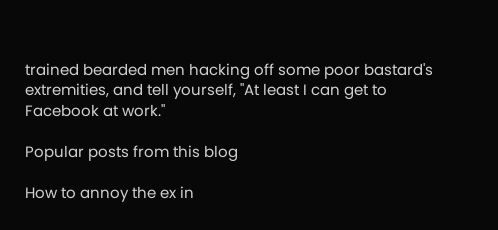trained bearded men hacking off some poor bastard's extremities, and tell yourself, "At least I can get to Facebook at work."

Popular posts from this blog

How to annoy the ex in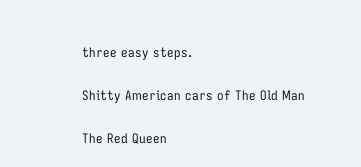three easy steps.

Shitty American cars of The Old Man

The Red Queen